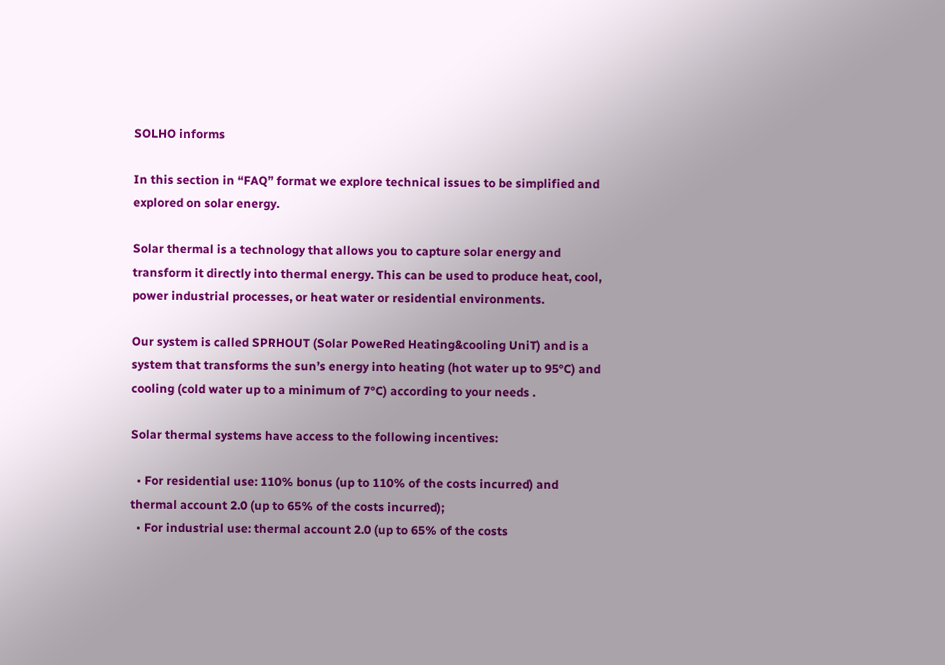SOLHO informs

In this section in “FAQ” format we explore technical issues to be simplified and explored on solar energy.

Solar thermal is a technology that allows you to capture solar energy and transform it directly into thermal energy. This can be used to produce heat, cool, power industrial processes, or heat water or residential environments.

Our system is called SPRHOUT (Solar PoweRed Heating&cooling UniT) and is a system that transforms the sun’s energy into heating (hot water up to 95°C) and cooling (cold water up to a minimum of 7°C) according to your needs .

Solar thermal systems have access to the following incentives:

  • For residential use: 110% bonus (up to 110% of the costs incurred) and thermal account 2.0 (up to 65% of the costs incurred);
  • For industrial use: thermal account 2.0 (up to 65% of the costs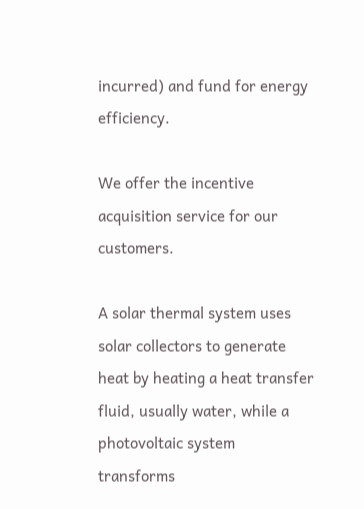incurred) and fund for energy efficiency.

We offer the incentive acquisition service for our customers.

A solar thermal system uses solar collectors to generate heat by heating a heat transfer fluid, usually water, while a photovoltaic system transforms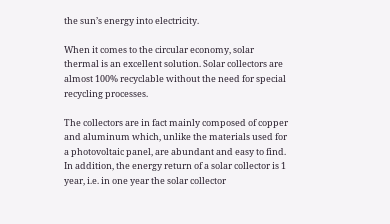the sun’s energy into electricity.

When it comes to the circular economy, solar thermal is an excellent solution. Solar collectors are almost 100% recyclable without the need for special recycling processes.

The collectors are in fact mainly composed of copper and aluminum which, unlike the materials used for a photovoltaic panel, are abundant and easy to find. In addition, the energy return of a solar collector is 1 year, i.e. in one year the solar collector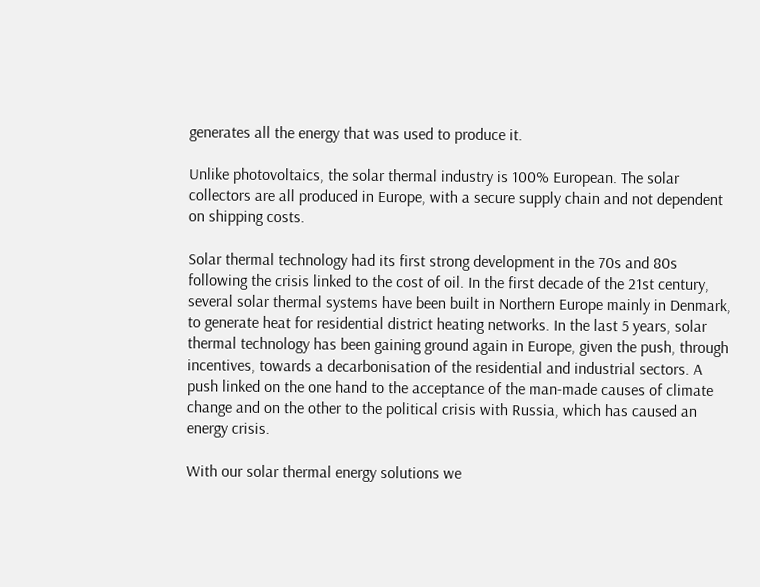generates all the energy that was used to produce it.

Unlike photovoltaics, the solar thermal industry is 100% European. The solar collectors are all produced in Europe, with a secure supply chain and not dependent on shipping costs.

Solar thermal technology had its first strong development in the 70s and 80s following the crisis linked to the cost of oil. In the first decade of the 21st century, several solar thermal systems have been built in Northern Europe mainly in Denmark, to generate heat for residential district heating networks. In the last 5 years, solar thermal technology has been gaining ground again in Europe, given the push, through incentives, towards a decarbonisation of the residential and industrial sectors. A push linked on the one hand to the acceptance of the man-made causes of climate change and on the other to the political crisis with Russia, which has caused an energy crisis.

With our solar thermal energy solutions we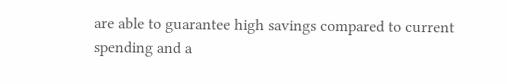are able to guarantee high savings compared to current spending and a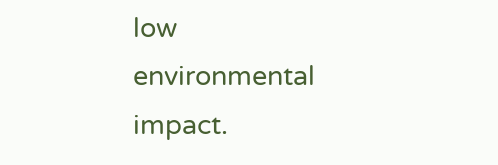low environmental impact.